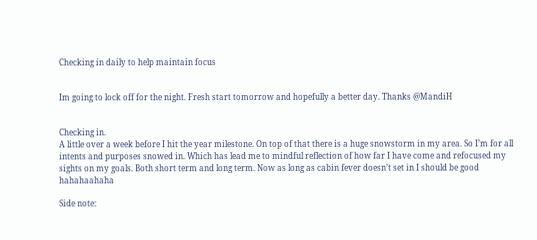Checking in daily to help maintain focus


Im going to lock off for the night. Fresh start tomorrow and hopefully a better day. Thanks @MandiH


Checking in.
A little over a week before I hit the year milestone. On top of that there is a huge snowstorm in my area. So I’m for all intents and purposes snowed in. Which has lead me to mindful reflection of how far I have come and refocused my sights on my goals. Both short term and long term. Now as long as cabin fever doesn’t set in I should be good hahahaahaha

Side note: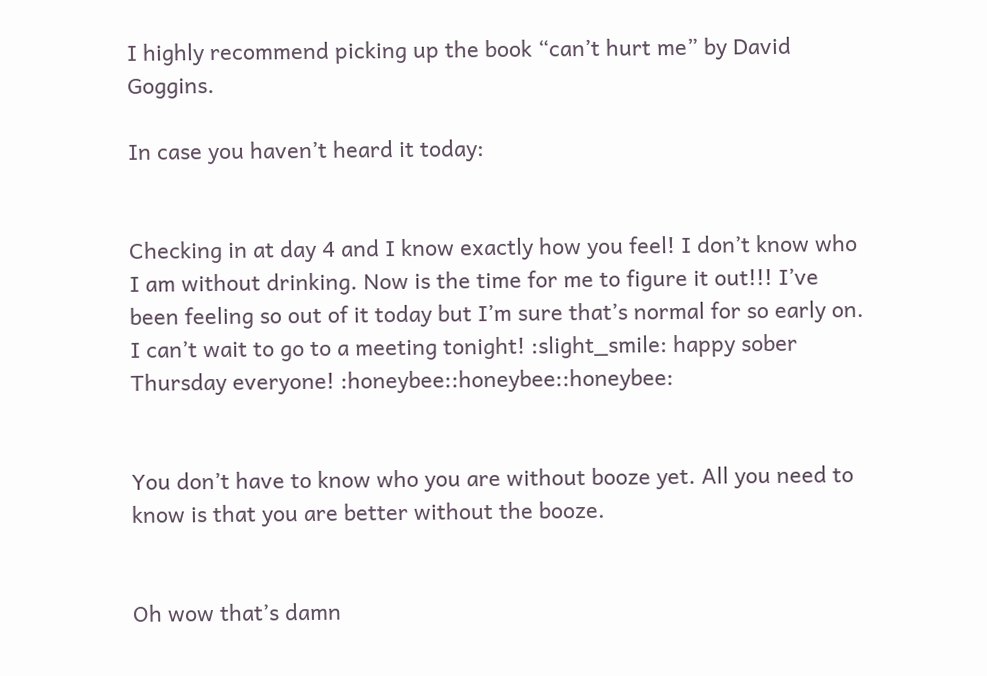I highly recommend picking up the book “can’t hurt me” by David Goggins.

In case you haven’t heard it today:


Checking in at day 4 and I know exactly how you feel! I don’t know who I am without drinking. Now is the time for me to figure it out!!! I’ve been feeling so out of it today but I’m sure that’s normal for so early on. I can’t wait to go to a meeting tonight! :slight_smile: happy sober Thursday everyone! :honeybee::honeybee::honeybee:


You don’t have to know who you are without booze yet. All you need to know is that you are better without the booze.


Oh wow that’s damn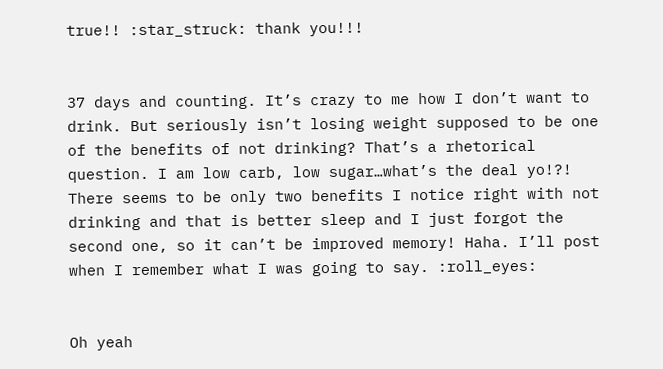true!! :star_struck: thank you!!!


37 days and counting. It’s crazy to me how I don’t want to drink. But seriously isn’t losing weight supposed to be one of the benefits of not drinking? That’s a rhetorical question. I am low carb, low sugar…what’s the deal yo!?! There seems to be only two benefits I notice right with not drinking and that is better sleep and I just forgot the second one, so it can’t be improved memory! Haha. I’ll post when I remember what I was going to say. :roll_eyes:


Oh yeah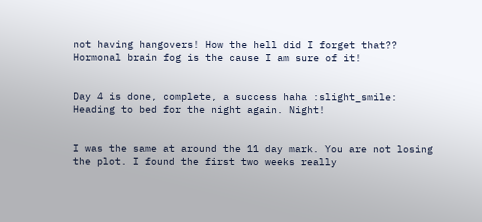not having hangovers! How the hell did I forget that?? Hormonal brain fog is the cause I am sure of it!


Day 4 is done, complete, a success haha :slight_smile: Heading to bed for the night again. Night!


I was the same at around the 11 day mark. You are not losing the plot. I found the first two weeks really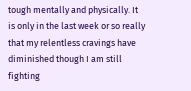tough mentally and physically. It is only in the last week or so really that my relentless cravings have diminished though I am still fighting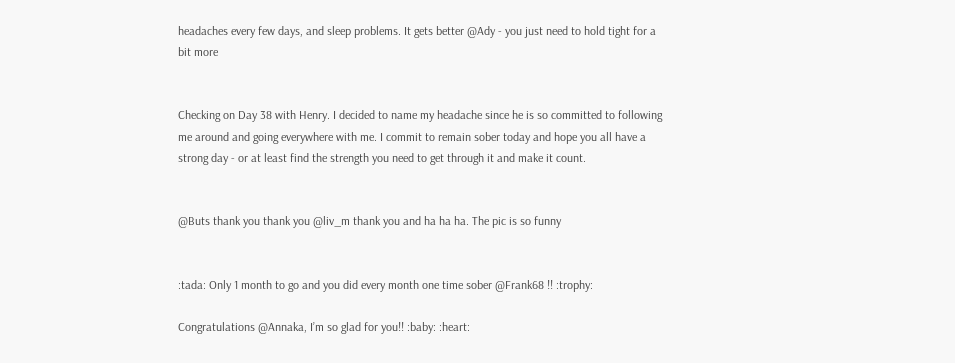headaches every few days, and sleep problems. It gets better @Ady - you just need to hold tight for a bit more


Checking on Day 38 with Henry. I decided to name my headache since he is so committed to following me around and going everywhere with me. I commit to remain sober today and hope you all have a strong day - or at least find the strength you need to get through it and make it count.


@Buts thank you thank you @liv_m thank you and ha ha ha. The pic is so funny


:tada: Only 1 month to go and you did every month one time sober @Frank68 !! :trophy:

Congratulations @Annaka, I’m so glad for you!! :baby: :heart: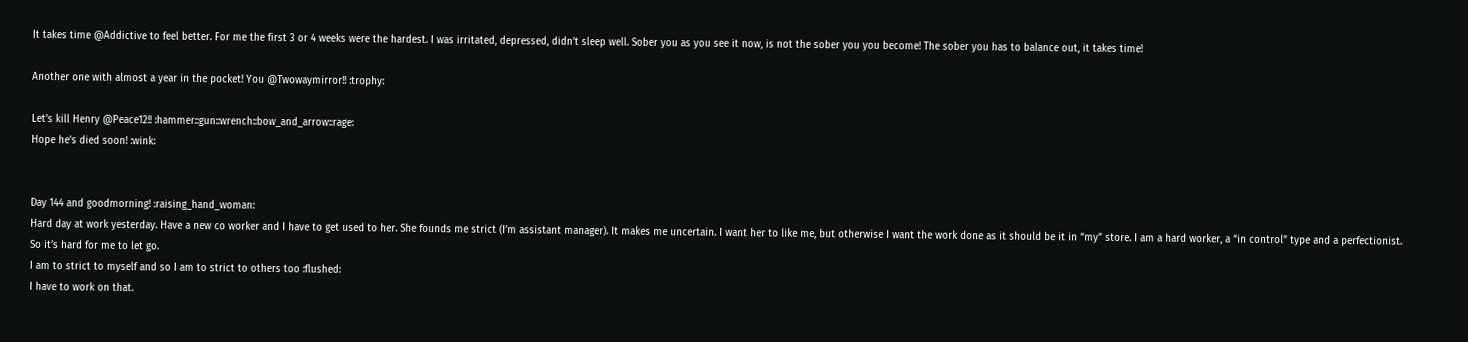It takes time @Addictive to feel better. For me the first 3 or 4 weeks were the hardest. I was irritated, depressed, didn’t sleep well. Sober you as you see it now, is not the sober you you become! The sober you has to balance out, it takes time!

Another one with almost a year in the pocket! You @Twowaymirror!! :trophy:

Let’s kill Henry @Peace12!! :hammer::gun::wrench::bow_and_arrow::rage:
Hope he’s died soon! :wink:


Day 144 and goodmorning! :raising_hand_woman:
Hard day at work yesterday. Have a new co worker and I have to get used to her. She founds me strict (I’m assistant manager). It makes me uncertain. I want her to like me, but otherwise I want the work done as it should be it in “my” store. I am a hard worker, a “in control” type and a perfectionist. So it’s hard for me to let go.
I am to strict to myself and so I am to strict to others too :flushed:
I have to work on that.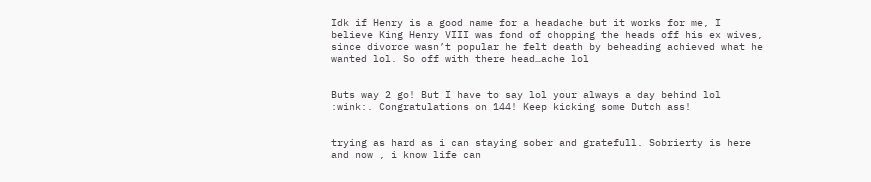Idk if Henry is a good name for a headache but it works for me, I believe King Henry VIII was fond of chopping the heads off his ex wives, since divorce wasn’t popular he felt death by beheading achieved what he wanted lol. So off with there head…ache lol


Buts way 2 go! But I have to say lol your always a day behind lol :wink:. Congratulations on 144! Keep kicking some Dutch ass!


trying as hard as i can staying sober and gratefull. Sobrierty is here and now , i know life can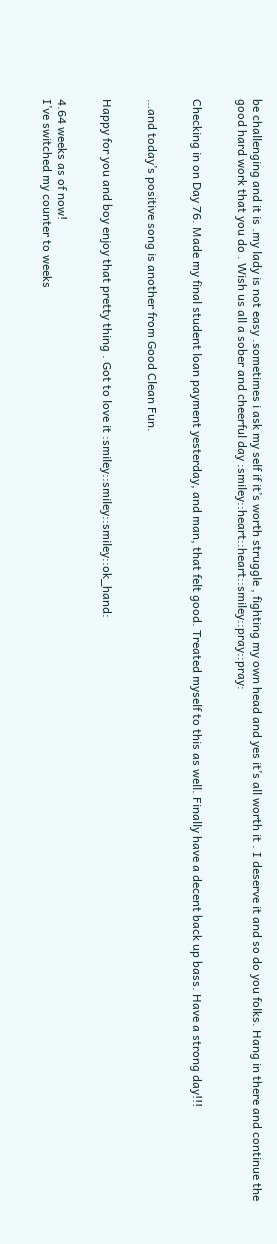be challenging and it is .my lady is not easy .sometimes i ask my self if it’s worth struggle , fighting my own head and yes it’s all worth it . I deserve it and so do you folks. Hang in there and continue the good hard work that you do . Wish us all a sober and cheerful day :smiley::heart::heart::smiley::pray::pray:


Checking in on Day 76. Made my final student loan payment yesterday, and man, that felt good. Treated myself to this as well. Finally have a decent back up bass. Have a strong day!!!


…and today’s positive song is another from Good Clean Fun.


Happy for you and boy enjoy that pretty thing . Got to love it :smiley::smiley::smiley::ok_hand:


4.64 weeks as of now!
I’ve switched my counter to weeks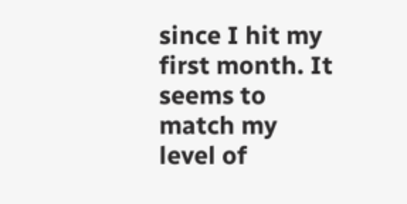since I hit my first month. It seems to match my level of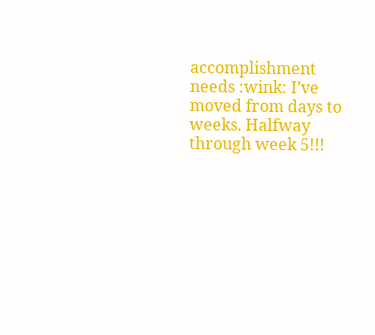accomplishment needs :wink: I’ve moved from days to weeks. Halfway through week 5!!!